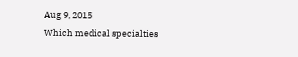Aug 9, 2015
Which medical specialties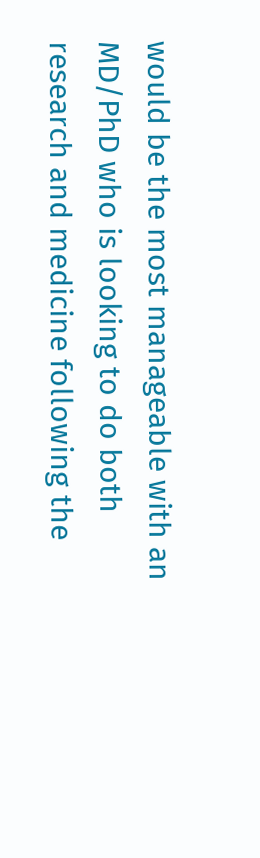would be the most manageable with an MD/PhD who is looking to do both research and medicine following the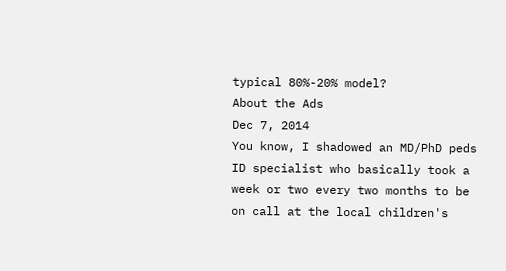typical 80%-20% model?
About the Ads
Dec 7, 2014
You know, I shadowed an MD/PhD peds ID specialist who basically took a week or two every two months to be on call at the local children's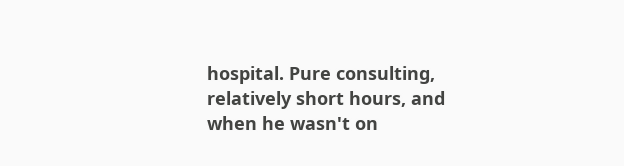hospital. Pure consulting, relatively short hours, and when he wasn't on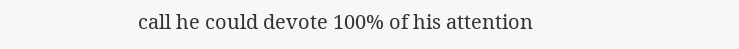call he could devote 100% of his attention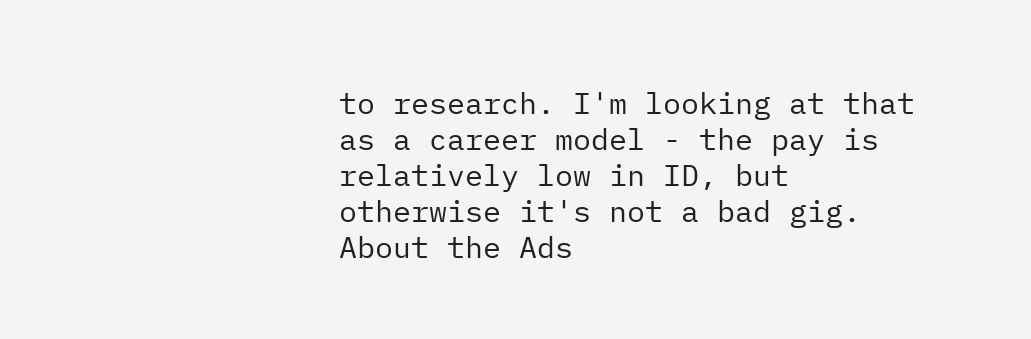to research. I'm looking at that as a career model - the pay is relatively low in ID, but otherwise it's not a bad gig.
About the Ads